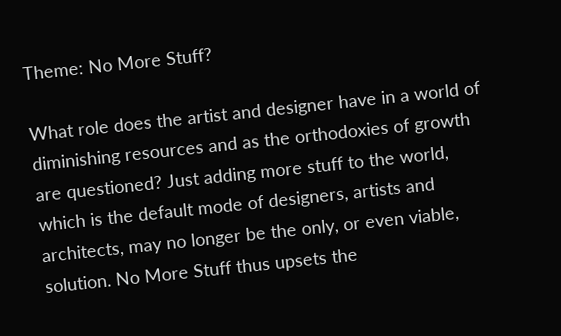Theme: No More Stuff?

What role does the artist and designer have in a world of diminishing resources and as the orthodoxies of growth are questioned? Just adding more stuff to the world, which is the default mode of designers, artists and architects, may no longer be the only, or even viable, solution. No More Stuff thus upsets the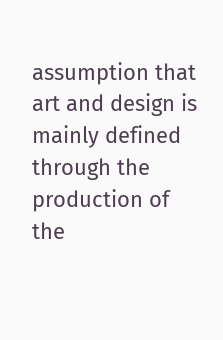assumption that art and design is mainly defined through the production of the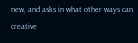new, and asks in what other ways can creative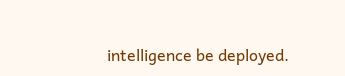intelligence be deployed.